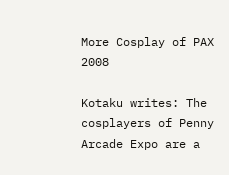More Cosplay of PAX 2008

Kotaku writes: The cosplayers of Penny Arcade Expo are a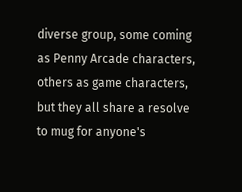diverse group, some coming as Penny Arcade characters, others as game characters, but they all share a resolve to mug for anyone's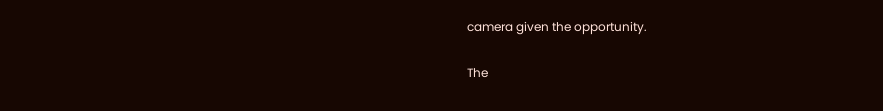camera given the opportunity.

The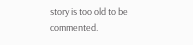story is too old to be commented.